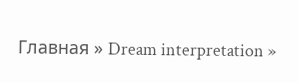Главная » Dream interpretation »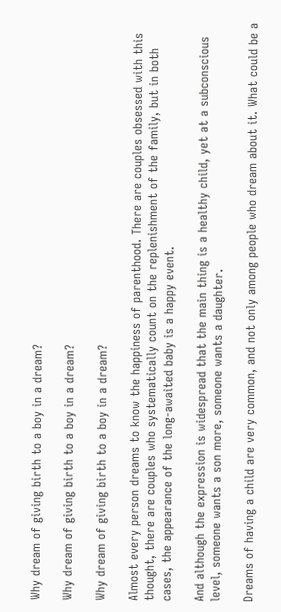Why dream of giving birth to a boy in a dream?

Why dream of giving birth to a boy in a dream?

Why dream of giving birth to a boy in a dream?

Almost every person dreams to know the happiness of parenthood. There are couples obsessed with this thought, there are couples who systematically count on the replenishment of the family, but in both cases, the appearance of the long-awaited baby is a happy event.

And although the expression is widespread that the main thing is a healthy child, yet at a subconscious level, someone wants a son more, someone wants a daughter.

Dreams of having a child are very common, and not only among people who dream about it. What could be a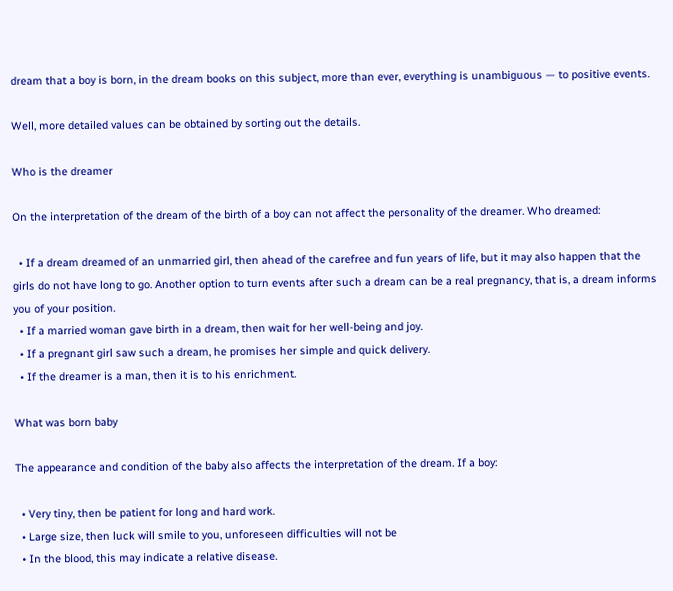dream that a boy is born, in the dream books on this subject, more than ever, everything is unambiguous — to positive events.

Well, more detailed values can be obtained by sorting out the details.

Who is the dreamer

On the interpretation of the dream of the birth of a boy can not affect the personality of the dreamer. Who dreamed:

  • If a dream dreamed of an unmarried girl, then ahead of the carefree and fun years of life, but it may also happen that the girls do not have long to go. Another option to turn events after such a dream can be a real pregnancy, that is, a dream informs you of your position.
  • If a married woman gave birth in a dream, then wait for her well-being and joy.
  • If a pregnant girl saw such a dream, he promises her simple and quick delivery.
  • If the dreamer is a man, then it is to his enrichment.

What was born baby

The appearance and condition of the baby also affects the interpretation of the dream. If a boy:

  • Very tiny, then be patient for long and hard work.
  • Large size, then luck will smile to you, unforeseen difficulties will not be
  • In the blood, this may indicate a relative disease.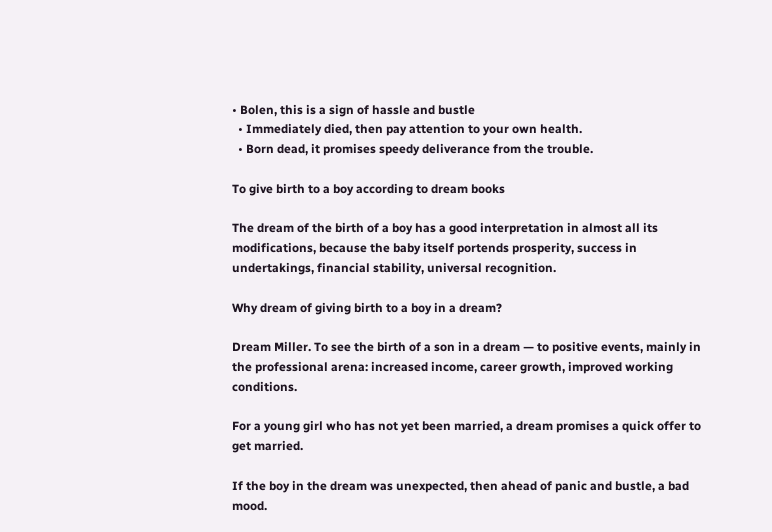• Bolen, this is a sign of hassle and bustle
  • Immediately died, then pay attention to your own health.
  • Born dead, it promises speedy deliverance from the trouble.

To give birth to a boy according to dream books

The dream of the birth of a boy has a good interpretation in almost all its modifications, because the baby itself portends prosperity, success in undertakings, financial stability, universal recognition.

Why dream of giving birth to a boy in a dream?

Dream Miller. To see the birth of a son in a dream — to positive events, mainly in the professional arena: increased income, career growth, improved working conditions.

For a young girl who has not yet been married, a dream promises a quick offer to get married.

If the boy in the dream was unexpected, then ahead of panic and bustle, a bad mood.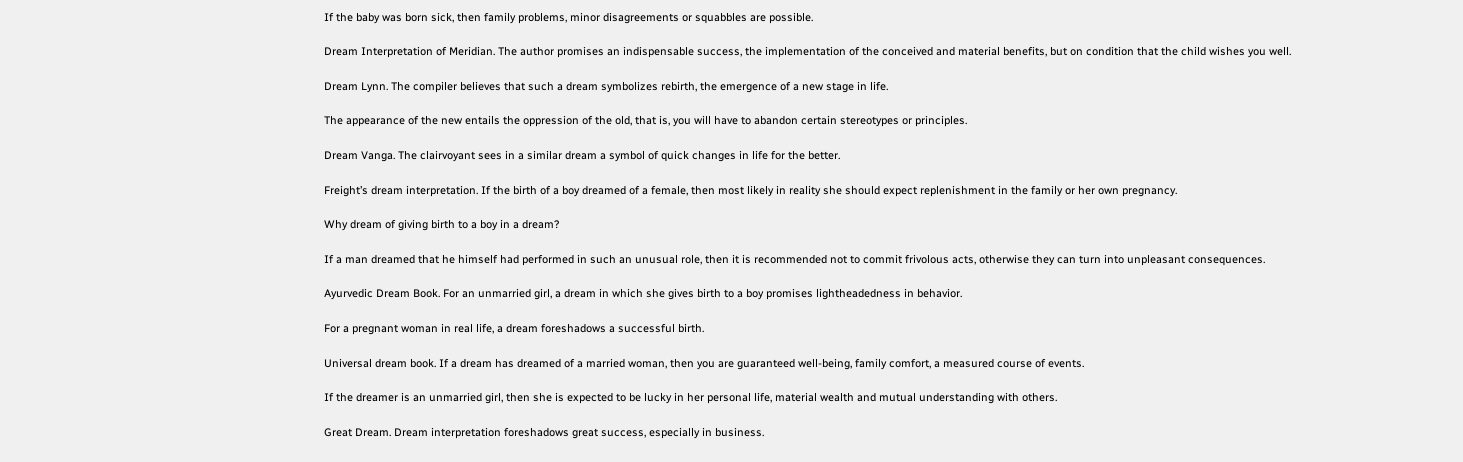If the baby was born sick, then family problems, minor disagreements or squabbles are possible.

Dream Interpretation of Meridian. The author promises an indispensable success, the implementation of the conceived and material benefits, but on condition that the child wishes you well.

Dream Lynn. The compiler believes that such a dream symbolizes rebirth, the emergence of a new stage in life.

The appearance of the new entails the oppression of the old, that is, you will have to abandon certain stereotypes or principles.

Dream Vanga. The clairvoyant sees in a similar dream a symbol of quick changes in life for the better.

Freight’s dream interpretation. If the birth of a boy dreamed of a female, then most likely in reality she should expect replenishment in the family or her own pregnancy.

Why dream of giving birth to a boy in a dream?

If a man dreamed that he himself had performed in such an unusual role, then it is recommended not to commit frivolous acts, otherwise they can turn into unpleasant consequences.

Ayurvedic Dream Book. For an unmarried girl, a dream in which she gives birth to a boy promises lightheadedness in behavior.

For a pregnant woman in real life, a dream foreshadows a successful birth.

Universal dream book. If a dream has dreamed of a married woman, then you are guaranteed well-being, family comfort, a measured course of events.

If the dreamer is an unmarried girl, then she is expected to be lucky in her personal life, material wealth and mutual understanding with others.

Great Dream. Dream interpretation foreshadows great success, especially in business.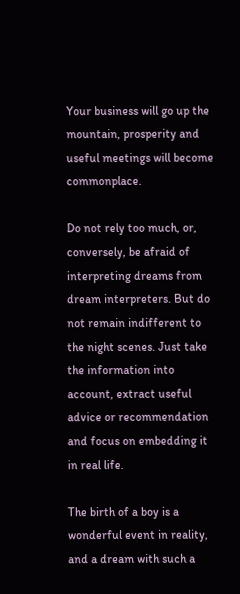Your business will go up the mountain, prosperity and useful meetings will become commonplace.

Do not rely too much, or, conversely, be afraid of interpreting dreams from dream interpreters. But do not remain indifferent to the night scenes. Just take the information into account, extract useful advice or recommendation and focus on embedding it in real life.

The birth of a boy is a wonderful event in reality, and a dream with such a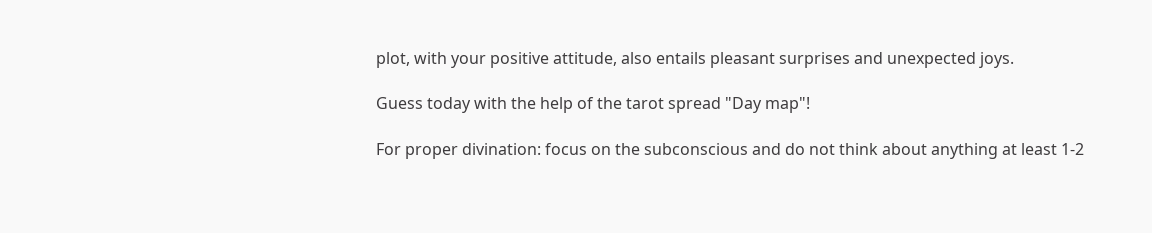plot, with your positive attitude, also entails pleasant surprises and unexpected joys.

Guess today with the help of the tarot spread "Day map"!

For proper divination: focus on the subconscious and do not think about anything at least 1-2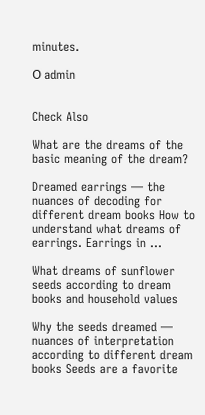minutes.

О admin


Check Also

What are the dreams of the basic meaning of the dream?

Dreamed earrings — the nuances of decoding for different dream books How to understand what dreams of earrings. Earrings in ...

What dreams of sunflower seeds according to dream books and household values

Why the seeds dreamed — nuances of interpretation according to different dream books Seeds are a favorite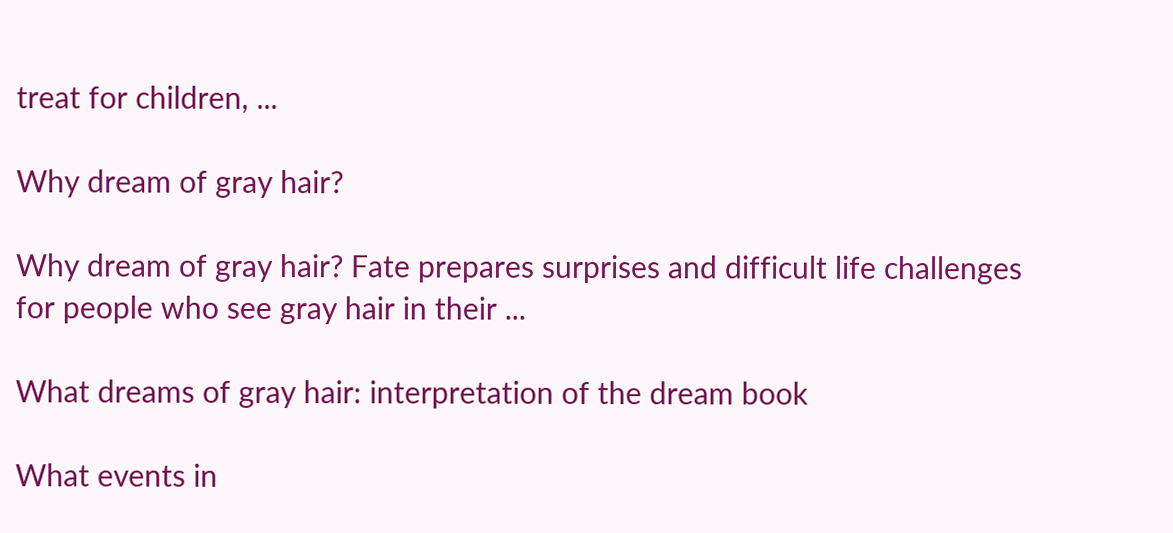treat for children, ...

Why dream of gray hair?

Why dream of gray hair? Fate prepares surprises and difficult life challenges for people who see gray hair in their ...

What dreams of gray hair: interpretation of the dream book

What events in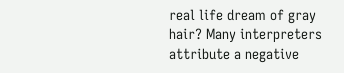real life dream of gray hair? Many interpreters attribute a negative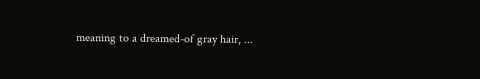meaning to a dreamed-of gray hair, ...